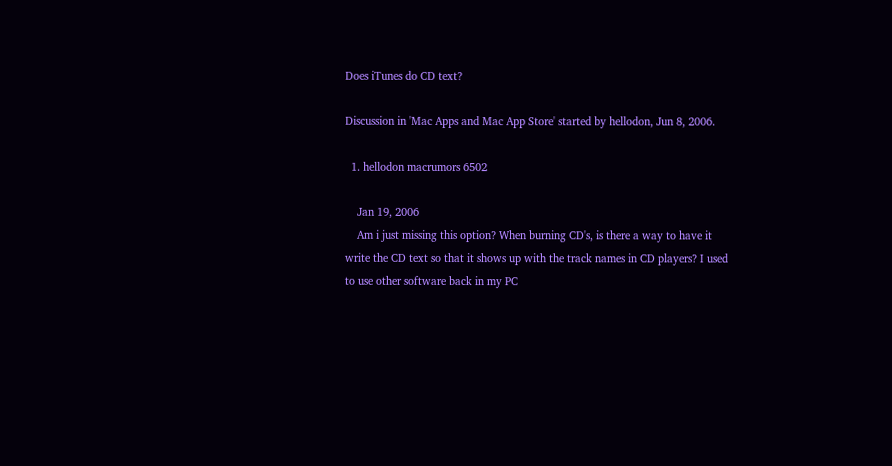Does iTunes do CD text?

Discussion in 'Mac Apps and Mac App Store' started by hellodon, Jun 8, 2006.

  1. hellodon macrumors 6502

    Jan 19, 2006
    Am i just missing this option? When burning CD's, is there a way to have it write the CD text so that it shows up with the track names in CD players? I used to use other software back in my PC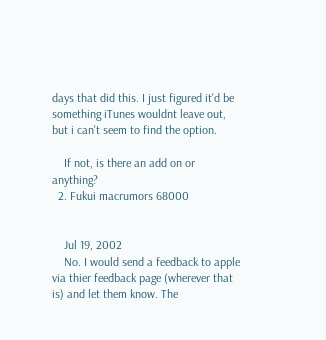days that did this. I just figured it'd be something iTunes wouldnt leave out, but i can't seem to find the option.

    If not, is there an add on or anything?
  2. Fukui macrumors 68000


    Jul 19, 2002
    No. I would send a feedback to apple via thier feedback page (wherever that is) and let them know. The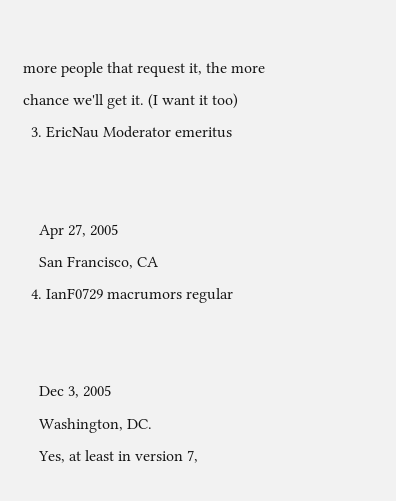more people that request it, the more chance we'll get it. (I want it too)
  3. EricNau Moderator emeritus


    Apr 27, 2005
    San Francisco, CA
  4. IanF0729 macrumors regular


    Dec 3, 2005
    Washington, DC.
    Yes, at least in version 7,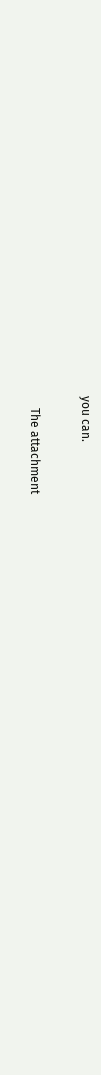you can.

    The attachment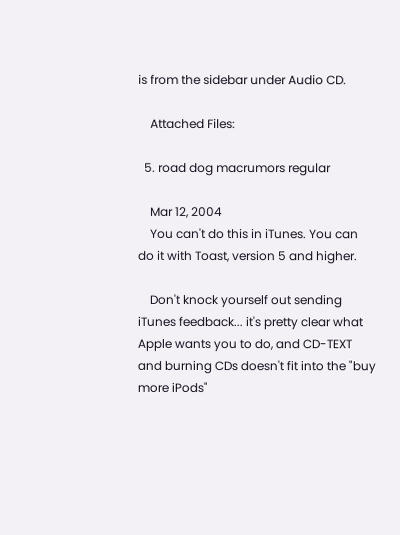is from the sidebar under Audio CD.

    Attached Files:

  5. road dog macrumors regular

    Mar 12, 2004
    You can't do this in iTunes. You can do it with Toast, version 5 and higher.

    Don't knock yourself out sending iTunes feedback... it's pretty clear what Apple wants you to do, and CD-TEXT and burning CDs doesn't fit into the "buy more iPods"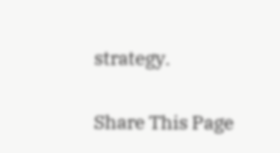strategy.

Share This Page